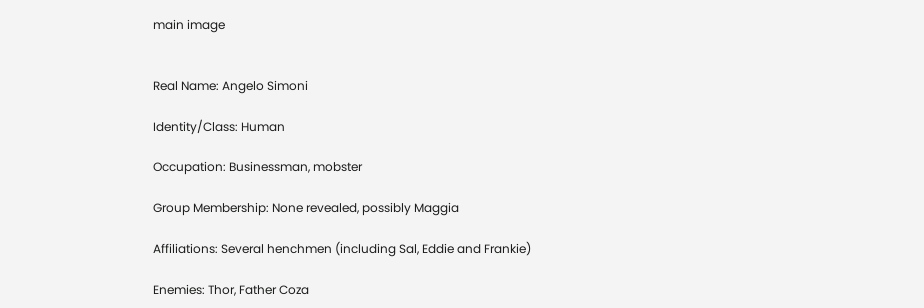main image


Real Name: Angelo Simoni

Identity/Class: Human

Occupation: Businessman, mobster

Group Membership: None revealed, possibly Maggia

Affiliations: Several henchmen (including Sal, Eddie and Frankie)

Enemies: Thor, Father Coza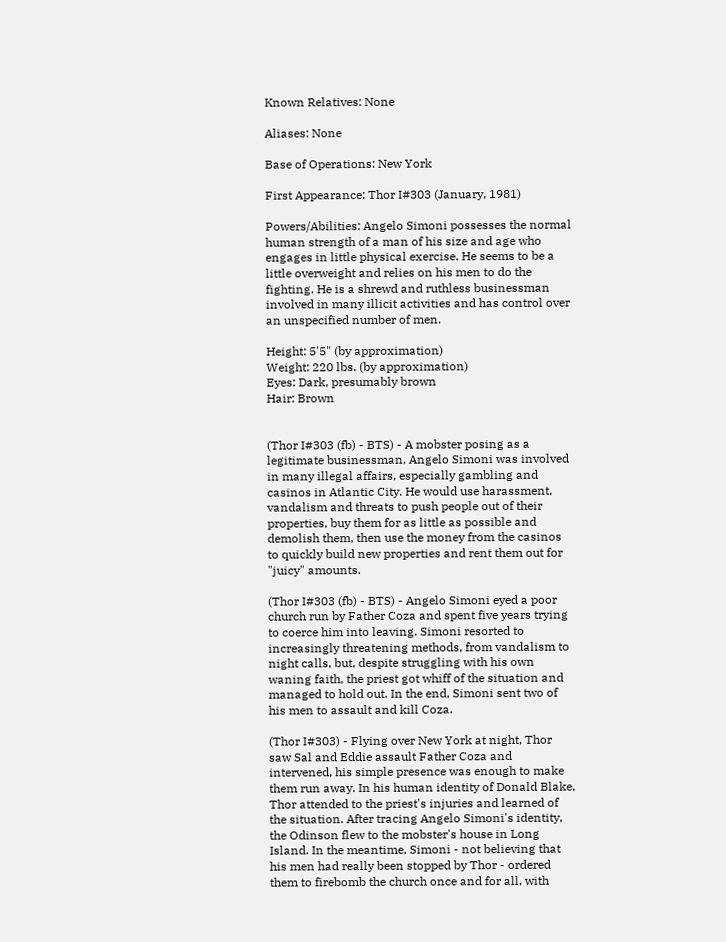Known Relatives: None

Aliases: None

Base of Operations: New York

First Appearance: Thor I#303 (January, 1981)

Powers/Abilities: Angelo Simoni possesses the normal human strength of a man of his size and age who engages in little physical exercise. He seems to be a little overweight and relies on his men to do the fighting. He is a shrewd and ruthless businessman involved in many illicit activities and has control over an unspecified number of men.

Height: 5'5" (by approximation)
Weight: 220 lbs. (by approximation)
Eyes: Dark, presumably brown
Hair: Brown


(Thor I#303 (fb) - BTS) - A mobster posing as a legitimate businessman, Angelo Simoni was involved in many illegal affairs, especially gambling and casinos in Atlantic City. He would use harassment, vandalism and threats to push people out of their properties, buy them for as little as possible and demolish them, then use the money from the casinos to quickly build new properties and rent them out for "juicy" amounts.

(Thor I#303 (fb) - BTS) - Angelo Simoni eyed a poor church run by Father Coza and spent five years trying to coerce him into leaving. Simoni resorted to increasingly threatening methods, from vandalism to night calls, but, despite struggling with his own waning faith, the priest got whiff of the situation and managed to hold out. In the end, Simoni sent two of his men to assault and kill Coza.

(Thor I#303) - Flying over New York at night, Thor saw Sal and Eddie assault Father Coza and intervened, his simple presence was enough to make them run away. In his human identity of Donald Blake, Thor attended to the priest's injuries and learned of the situation. After tracing Angelo Simoni's identity, the Odinson flew to the mobster's house in Long Island. In the meantime, Simoni - not believing that his men had really been stopped by Thor - ordered them to firebomb the church once and for all, with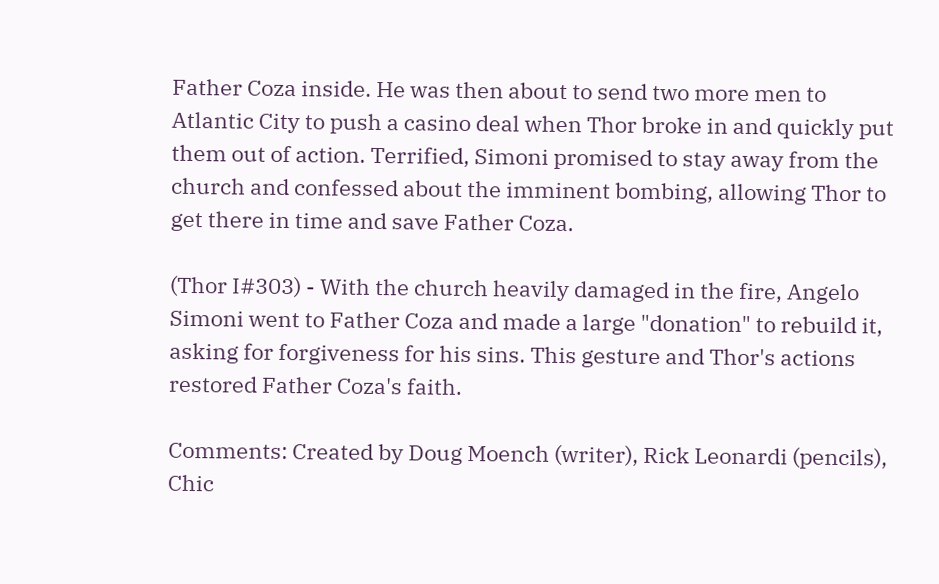Father Coza inside. He was then about to send two more men to Atlantic City to push a casino deal when Thor broke in and quickly put them out of action. Terrified, Simoni promised to stay away from the church and confessed about the imminent bombing, allowing Thor to get there in time and save Father Coza.

(Thor I#303) - With the church heavily damaged in the fire, Angelo Simoni went to Father Coza and made a large "donation" to rebuild it, asking for forgiveness for his sins. This gesture and Thor's actions restored Father Coza's faith.

Comments: Created by Doug Moench (writer), Rick Leonardi (pencils), Chic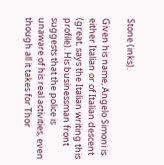Stone (inks).

Given his name, Angelo Simoni is either Italian or of Italian descent (great, says the Italian writing this profile). His businessman front suggests that the police is unaware of his real activities, even though all it takes for Thor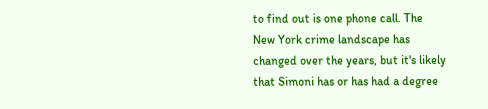to find out is one phone call. The New York crime landscape has changed over the years, but it's likely that Simoni has or has had a degree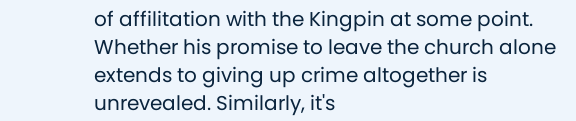of affilitation with the Kingpin at some point. Whether his promise to leave the church alone extends to giving up crime altogether is unrevealed. Similarly, it's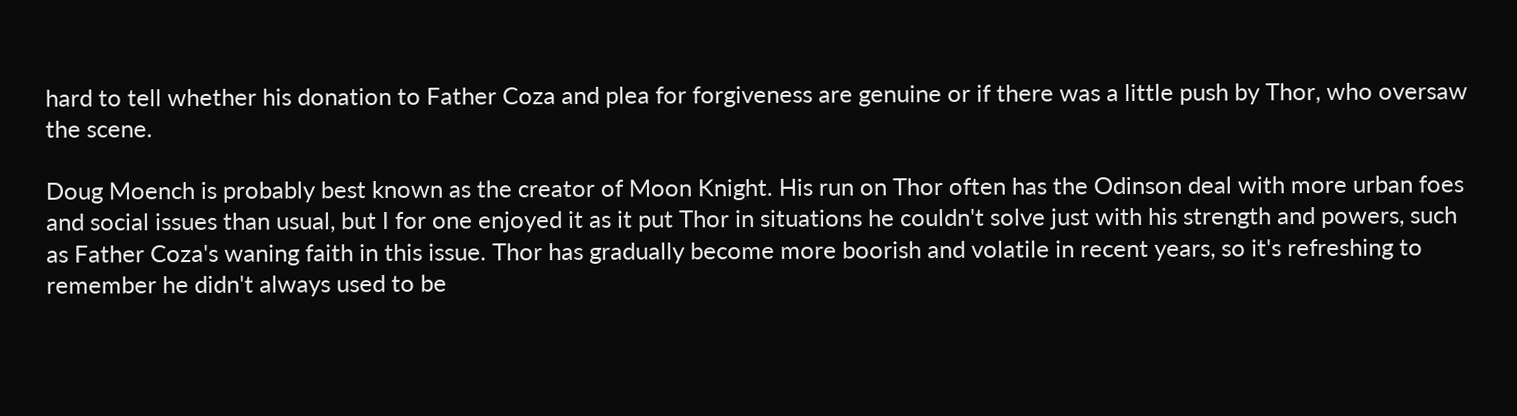hard to tell whether his donation to Father Coza and plea for forgiveness are genuine or if there was a little push by Thor, who oversaw the scene.

Doug Moench is probably best known as the creator of Moon Knight. His run on Thor often has the Odinson deal with more urban foes and social issues than usual, but I for one enjoyed it as it put Thor in situations he couldn't solve just with his strength and powers, such as Father Coza's waning faith in this issue. Thor has gradually become more boorish and volatile in recent years, so it's refreshing to remember he didn't always used to be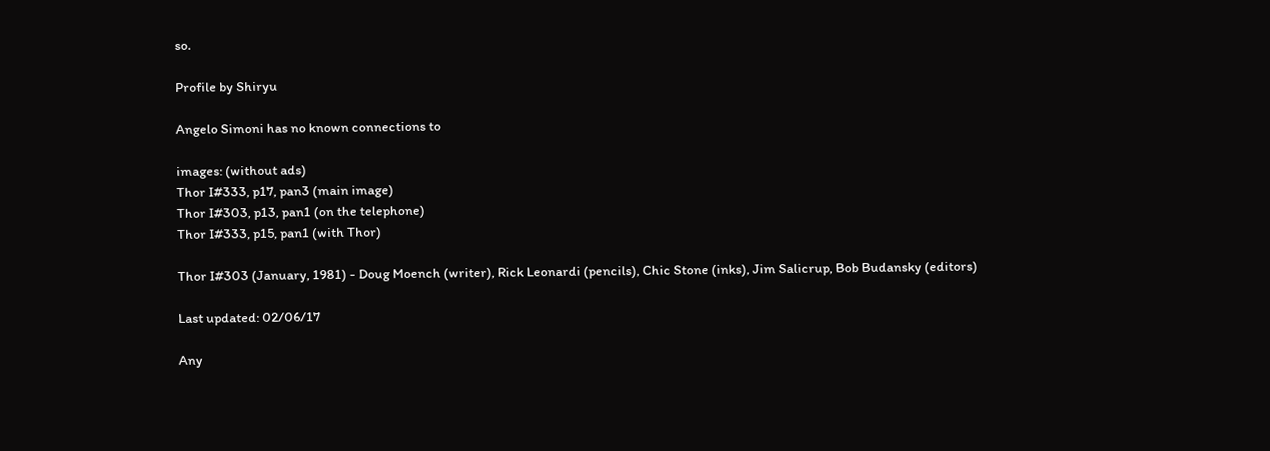so.

Profile by Shiryu

Angelo Simoni has no known connections to

images: (without ads)
Thor I#333, p17, pan3 (main image)
Thor I#303, p13, pan1 (on the telephone)
Thor I#333, p15, pan1 (with Thor)

Thor I#303 (January, 1981) - Doug Moench (writer), Rick Leonardi (pencils), Chic Stone (inks), Jim Salicrup, Bob Budansky (editors)

Last updated: 02/06/17

Any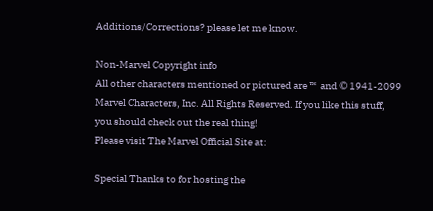Additions/Corrections? please let me know.

Non-Marvel Copyright info
All other characters mentioned or pictured are ™  and © 1941-2099 Marvel Characters, Inc. All Rights Reserved. If you like this stuff, you should check out the real thing!
Please visit The Marvel Official Site at:

Special Thanks to for hosting the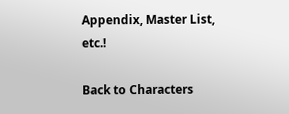Appendix, Master List, etc.!

Back to Characters